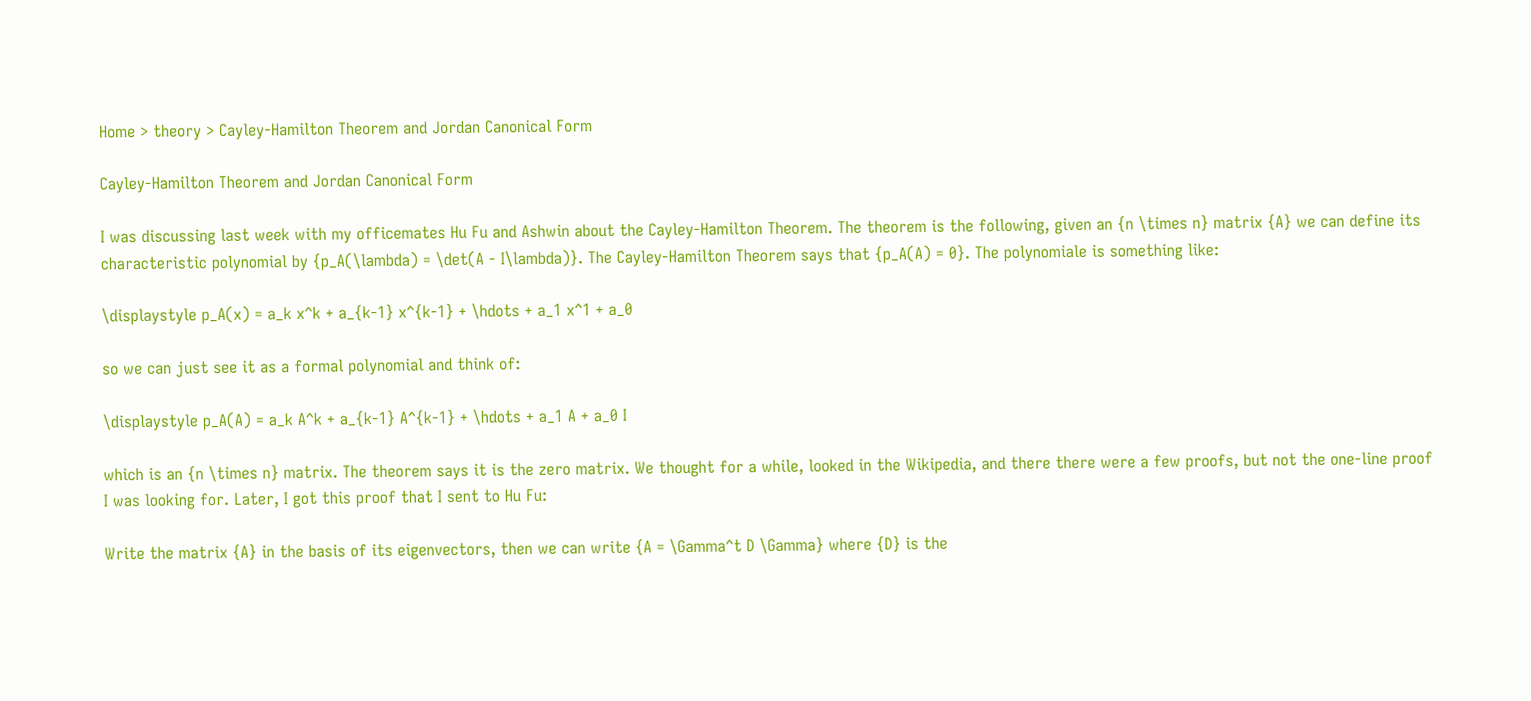Home > theory > Cayley-Hamilton Theorem and Jordan Canonical Form

Cayley-Hamilton Theorem and Jordan Canonical Form

I was discussing last week with my officemates Hu Fu and Ashwin about the Cayley-Hamilton Theorem. The theorem is the following, given an {n \times n} matrix {A} we can define its characteristic polynomial by {p_A(\lambda) = \det(A - I\lambda)}. The Cayley-Hamilton Theorem says that {p_A(A) = 0}. The polynomiale is something like:

\displaystyle p_A(x) = a_k x^k + a_{k-1} x^{k-1} + \hdots + a_1 x^1 + a_0

so we can just see it as a formal polynomial and think of:

\displaystyle p_A(A) = a_k A^k + a_{k-1} A^{k-1} + \hdots + a_1 A + a_0 I

which is an {n \times n} matrix. The theorem says it is the zero matrix. We thought for a while, looked in the Wikipedia, and there there were a few proofs, but not the one-line proof I was looking for. Later, I got this proof that I sent to Hu Fu:

Write the matrix {A} in the basis of its eigenvectors, then we can write {A = \Gamma^t D \Gamma} where {D} is the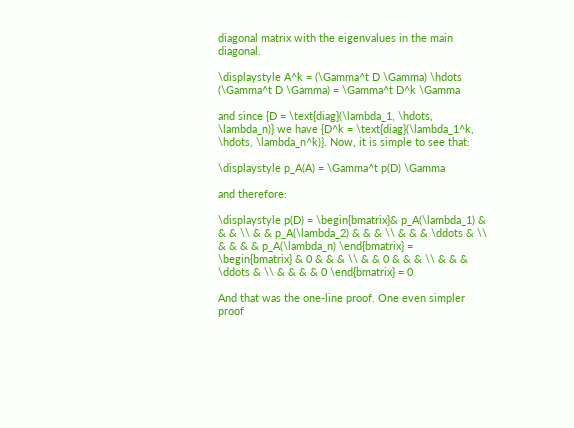diagonal matrix with the eigenvalues in the main diagonal.

\displaystyle A^k = (\Gamma^t D \Gamma) \hdots (\Gamma^t D \Gamma) = \Gamma^t D^k \Gamma

and since {D = \text{diag}(\lambda_1, \hdots, \lambda_n)} we have {D^k = \text{diag}(\lambda_1^k, \hdots, \lambda_n^k)}. Now, it is simple to see that:

\displaystyle p_A(A) = \Gamma^t p(D) \Gamma

and therefore:

\displaystyle p(D) = \begin{bmatrix}& p_A(\lambda_1) & & & \\ & & p_A(\lambda_2) & & & \\ & & & \ddots & \\ & & & & p_A(\lambda_n) \end{bmatrix} = \begin{bmatrix} & 0 & & & \\ & & 0 & & & \\ & & & \ddots & \\ & & & & 0 \end{bmatrix} = 0

And that was the one-line proof. One even simpler proof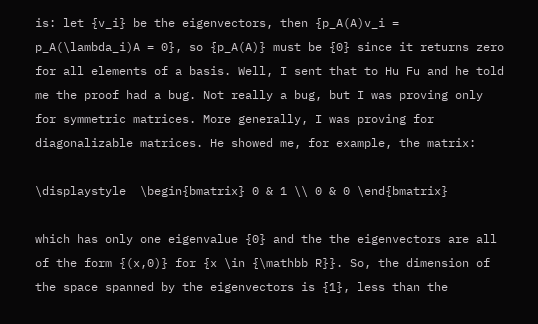is: let {v_i} be the eigenvectors, then {p_A(A)v_i = p_A(\lambda_i)A = 0}, so {p_A(A)} must be {0} since it returns zero for all elements of a basis. Well, I sent that to Hu Fu and he told me the proof had a bug. Not really a bug, but I was proving only for symmetric matrices. More generally, I was proving for diagonalizable matrices. He showed me, for example, the matrix:

\displaystyle  \begin{bmatrix} 0 & 1 \\ 0 & 0 \end{bmatrix}

which has only one eigenvalue {0} and the the eigenvectors are all of the form {(x,0)} for {x \in {\mathbb R}}. So, the dimension of the space spanned by the eigenvectors is {1}, less than the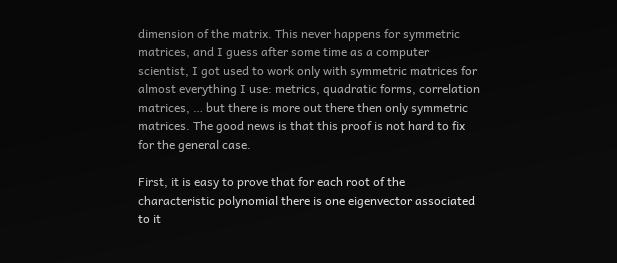dimension of the matrix. This never happens for symmetric matrices, and I guess after some time as a computer scientist, I got used to work only with symmetric matrices for almost everything I use: metrics, quadratic forms, correlation matrices, … but there is more out there then only symmetric matrices. The good news is that this proof is not hard to fix for the general case.

First, it is easy to prove that for each root of the characteristic polynomial there is one eigenvector associated to it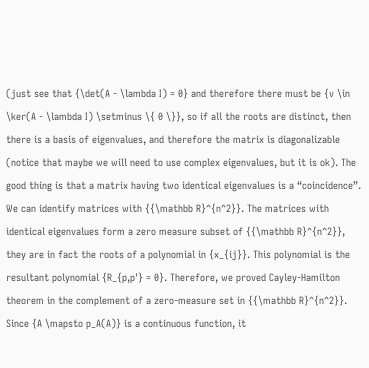(just see that {\det(A - \lambda I) = 0} and therefore there must be {v \in \ker(A - \lambda I) \setminus \{ 0 \}}, so if all the roots are distinct, then there is a basis of eigenvalues, and therefore the matrix is diagonalizable (notice that maybe we will need to use complex eigenvalues, but it is ok). The good thing is that a matrix having two identical eigenvalues is a “coincidence”. We can identify matrices with {{\mathbb R}^{n^2}}. The matrices with identical eigenvalues form a zero measure subset of {{\mathbb R}^{n^2}}, they are in fact the roots of a polynomial in {x_{ij}}. This polynomial is the resultant polynomial {R_{p,p'} = 0}. Therefore, we proved Cayley-Hamilton theorem in the complement of a zero-measure set in {{\mathbb R}^{n^2}}. Since {A \mapsto p_A(A)} is a continuous function, it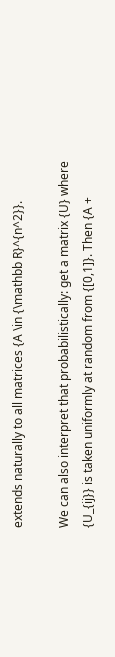extends naturally to all matrices {A \in {\mathbb R}^{n^2}}.

We can also interpret that probabilistically: get a matrix {U} where {U_{ij}} is taken uniformly at random from {[0,1]}. Then {A +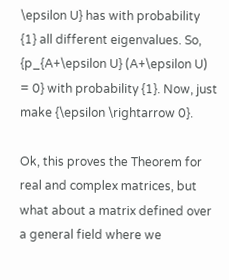\epsilon U} has with probability {1} all different eigenvalues. So, {p_{A+\epsilon U} (A+\epsilon U) = 0} with probability {1}. Now, just make {\epsilon \rightarrow 0}.

Ok, this proves the Theorem for real and complex matrices, but what about a matrix defined over a general field where we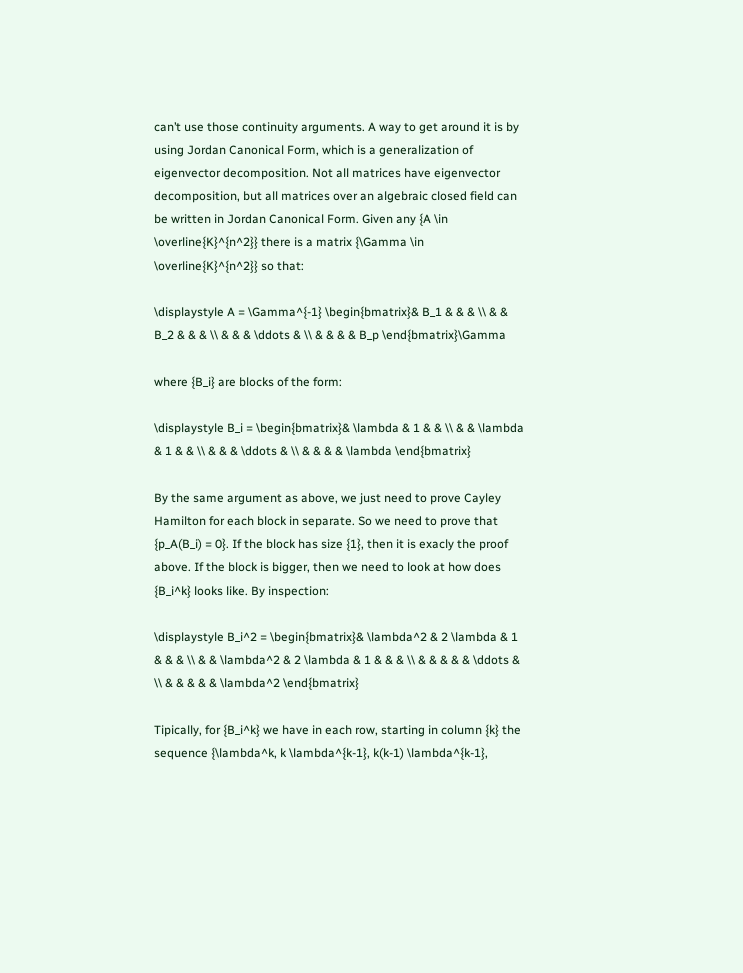can’t use those continuity arguments. A way to get around it is by using Jordan Canonical Form, which is a generalization of eigenvector decomposition. Not all matrices have eigenvector decomposition, but all matrices over an algebraic closed field can be written in Jordan Canonical Form. Given any {A \in \overline{K}^{n^2}} there is a matrix {\Gamma \in \overline{K}^{n^2}} so that:

\displaystyle A = \Gamma^{-1} \begin{bmatrix}& B_1 & & & \\ & & B_2 & & & \\ & & & \ddots & \\ & & & & B_p \end{bmatrix}\Gamma

where {B_i} are blocks of the form:

\displaystyle B_i = \begin{bmatrix}& \lambda & 1 & & \\ & & \lambda & 1 & & \\ & & & \ddots & \\ & & & & \lambda \end{bmatrix}

By the same argument as above, we just need to prove Cayley Hamilton for each block in separate. So we need to prove that {p_A(B_i) = 0}. If the block has size {1}, then it is exacly the proof above. If the block is bigger, then we need to look at how does {B_i^k} looks like. By inspection:

\displaystyle B_i^2 = \begin{bmatrix}& \lambda^2 & 2 \lambda & 1 & & & \\ & & \lambda^2 & 2 \lambda & 1 & & & \\ & & & & & \ddots & \\ & & & & & \lambda^2 \end{bmatrix}

Tipically, for {B_i^k} we have in each row, starting in column {k} the sequence {\lambda^k, k \lambda^{k-1}, k(k-1) \lambda^{k-1},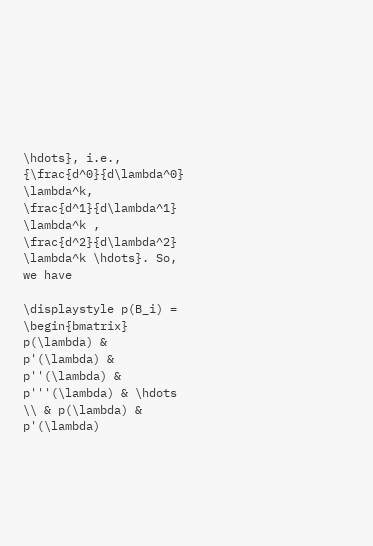\hdots}, i.e., {\frac{d^0}{d\lambda^0} \lambda^k, \frac{d^1}{d\lambda^1} \lambda^k , \frac{d^2}{d\lambda^2} \lambda^k \hdots}. So, we have

\displaystyle p(B_i) = \begin{bmatrix} p(\lambda) & p'(\lambda) & p''(\lambda) & p'''(\lambda) & \hdots \\ & p(\lambda) & p'(\lambda)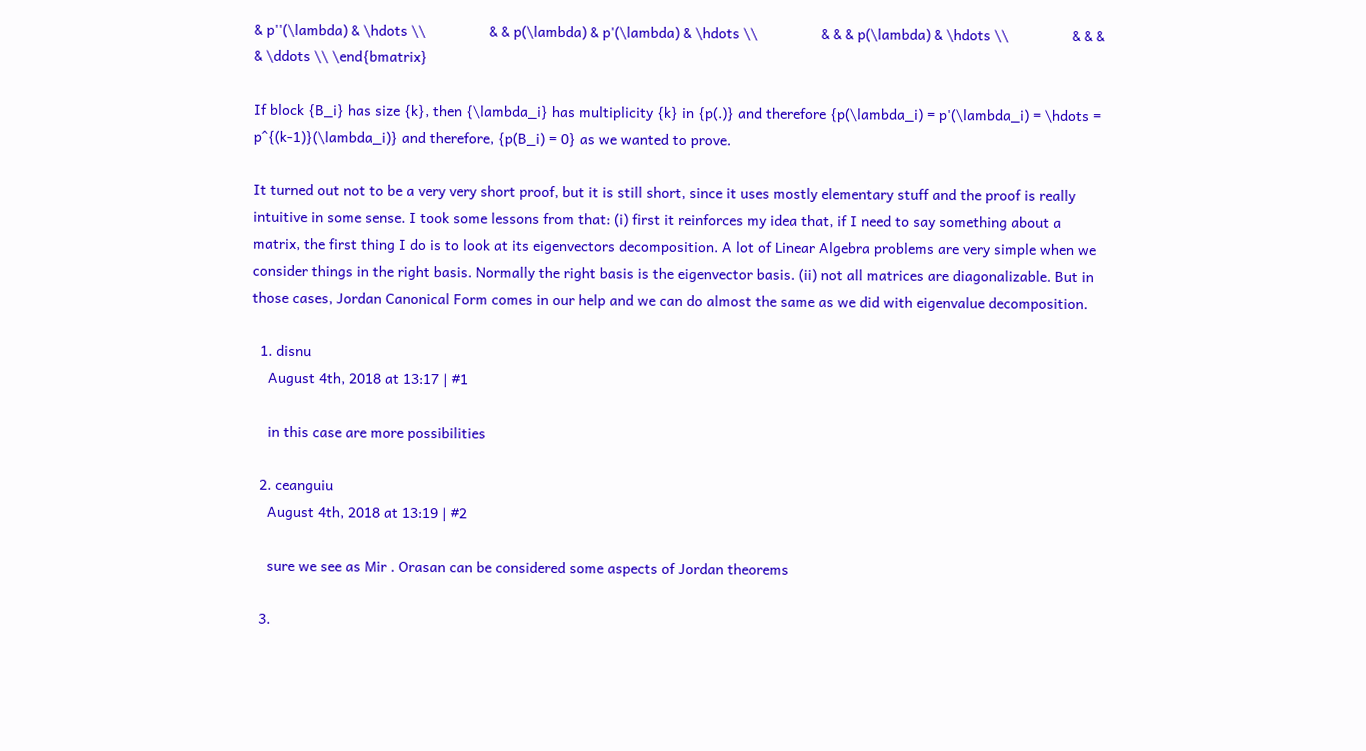& p''(\lambda) & \hdots \\                & & p(\lambda) & p'(\lambda) & \hdots \\                & & & p(\lambda) & \hdots \\                & & & & \ddots \\ \end{bmatrix}

If block {B_i} has size {k}, then {\lambda_i} has multiplicity {k} in {p(.)} and therefore {p(\lambda_i) = p'(\lambda_i) = \hdots = p^{(k-1)}(\lambda_i)} and therefore, {p(B_i) = 0} as we wanted to prove.

It turned out not to be a very very short proof, but it is still short, since it uses mostly elementary stuff and the proof is really intuitive in some sense. I took some lessons from that: (i) first it reinforces my idea that, if I need to say something about a matrix, the first thing I do is to look at its eigenvectors decomposition. A lot of Linear Algebra problems are very simple when we consider things in the right basis. Normally the right basis is the eigenvector basis. (ii) not all matrices are diagonalizable. But in those cases, Jordan Canonical Form comes in our help and we can do almost the same as we did with eigenvalue decomposition.

  1. disnu
    August 4th, 2018 at 13:17 | #1

    in this case are more possibilities

  2. ceanguiu
    August 4th, 2018 at 13:19 | #2

    sure we see as Mir . Orasan can be considered some aspects of Jordan theorems

  3.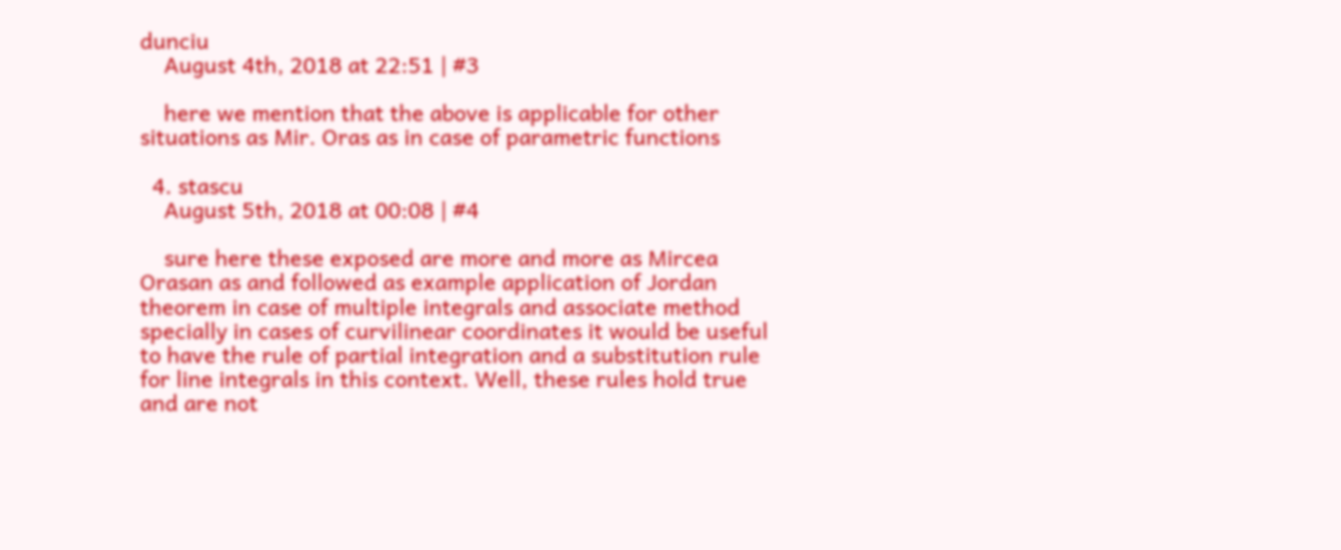dunciu
    August 4th, 2018 at 22:51 | #3

    here we mention that the above is applicable for other situations as Mir. Oras as in case of parametric functions

  4. stascu
    August 5th, 2018 at 00:08 | #4

    sure here these exposed are more and more as Mircea Orasan as and followed as example application of Jordan theorem in case of multiple integrals and associate method specially in cases of curvilinear coordinates it would be useful to have the rule of partial integration and a substitution rule for line integrals in this context. Well, these rules hold true and are not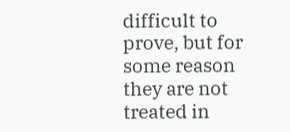difficult to prove, but for some reason they are not treated in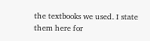the textbooks we used. I state them here for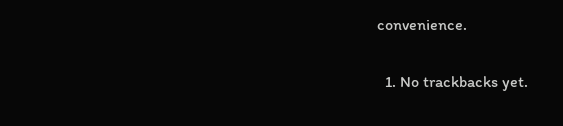convenience.

  1. No trackbacks yet.